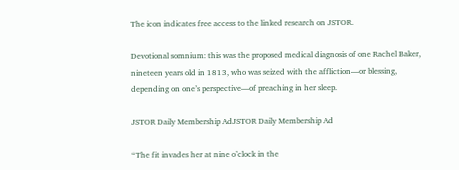The icon indicates free access to the linked research on JSTOR.

Devotional somnium: this was the proposed medical diagnosis of one Rachel Baker, nineteen years old in 1813, who was seized with the affliction—or blessing, depending on one’s perspective—of preaching in her sleep.

JSTOR Daily Membership AdJSTOR Daily Membership Ad

“The fit invades her at nine o’clock in the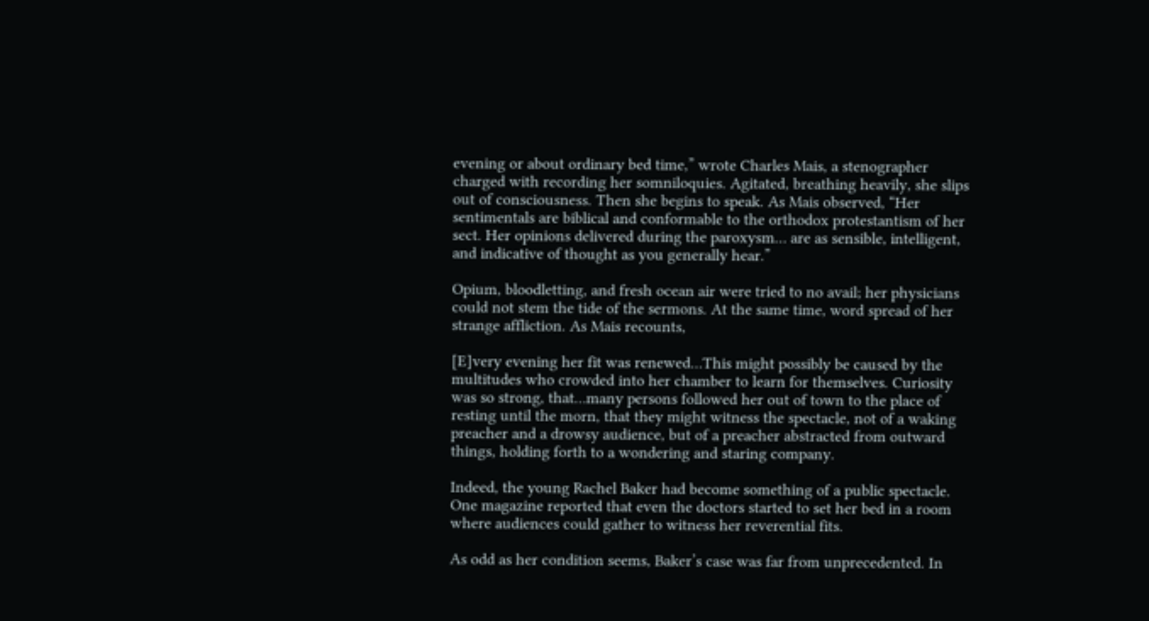evening or about ordinary bed time,” wrote Charles Mais, a stenographer charged with recording her somniloquies. Agitated, breathing heavily, she slips out of consciousness. Then she begins to speak. As Mais observed, “Her sentimentals are biblical and conformable to the orthodox protestantism of her sect. Her opinions delivered during the paroxysm… are as sensible, intelligent, and indicative of thought as you generally hear.”

Opium, bloodletting, and fresh ocean air were tried to no avail; her physicians could not stem the tide of the sermons. At the same time, word spread of her strange affliction. As Mais recounts,

[E]very evening her fit was renewed…This might possibly be caused by the multitudes who crowded into her chamber to learn for themselves. Curiosity was so strong, that…many persons followed her out of town to the place of resting until the morn, that they might witness the spectacle, not of a waking preacher and a drowsy audience, but of a preacher abstracted from outward things, holding forth to a wondering and staring company.

Indeed, the young Rachel Baker had become something of a public spectacle. One magazine reported that even the doctors started to set her bed in a room where audiences could gather to witness her reverential fits.

As odd as her condition seems, Baker’s case was far from unprecedented. In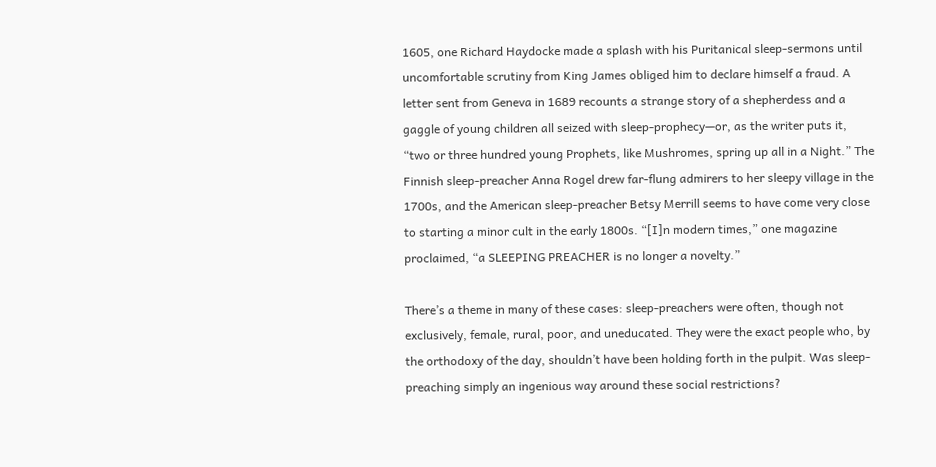1605, one Richard Haydocke made a splash with his Puritanical sleep-sermons until uncomfortable scrutiny from King James obliged him to declare himself a fraud. A letter sent from Geneva in 1689 recounts a strange story of a shepherdess and a gaggle of young children all seized with sleep-prophecy—or, as the writer puts it, “two or three hundred young Prophets, like Mushromes, spring up all in a Night.” The Finnish sleep-preacher Anna Rogel drew far-flung admirers to her sleepy village in the 1700s, and the American sleep-preacher Betsy Merrill seems to have come very close to starting a minor cult in the early 1800s. “[I]n modern times,” one magazine proclaimed, “a SLEEPING PREACHER is no longer a novelty.”

There’s a theme in many of these cases: sleep-preachers were often, though not exclusively, female, rural, poor, and uneducated. They were the exact people who, by the orthodoxy of the day, shouldn’t have been holding forth in the pulpit. Was sleep-preaching simply an ingenious way around these social restrictions?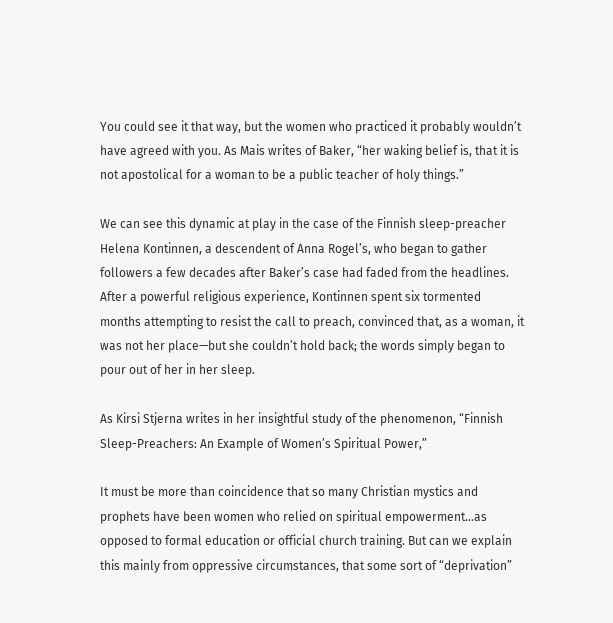You could see it that way, but the women who practiced it probably wouldn’t have agreed with you. As Mais writes of Baker, “her waking belief is, that it is not apostolical for a woman to be a public teacher of holy things.”

We can see this dynamic at play in the case of the Finnish sleep-preacher Helena Kontinnen, a descendent of Anna Rogel’s, who began to gather followers a few decades after Baker’s case had faded from the headlines. After a powerful religious experience, Kontinnen spent six tormented months attempting to resist the call to preach, convinced that, as a woman, it was not her place—but she couldn’t hold back; the words simply began to pour out of her in her sleep.

As Kirsi Stjerna writes in her insightful study of the phenomenon, “Finnish Sleep-Preachers: An Example of Women’s Spiritual Power,”

It must be more than coincidence that so many Christian mystics and prophets have been women who relied on spiritual empowerment…as opposed to formal education or official church training. But can we explain this mainly from oppressive circumstances, that some sort of “deprivation”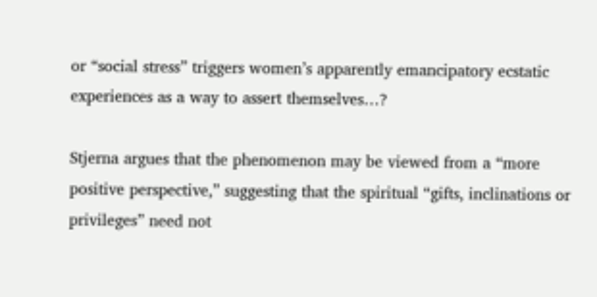or “social stress” triggers women’s apparently emancipatory ecstatic experiences as a way to assert themselves…?

Stjerna argues that the phenomenon may be viewed from a “more positive perspective,” suggesting that the spiritual “gifts, inclinations or privileges” need not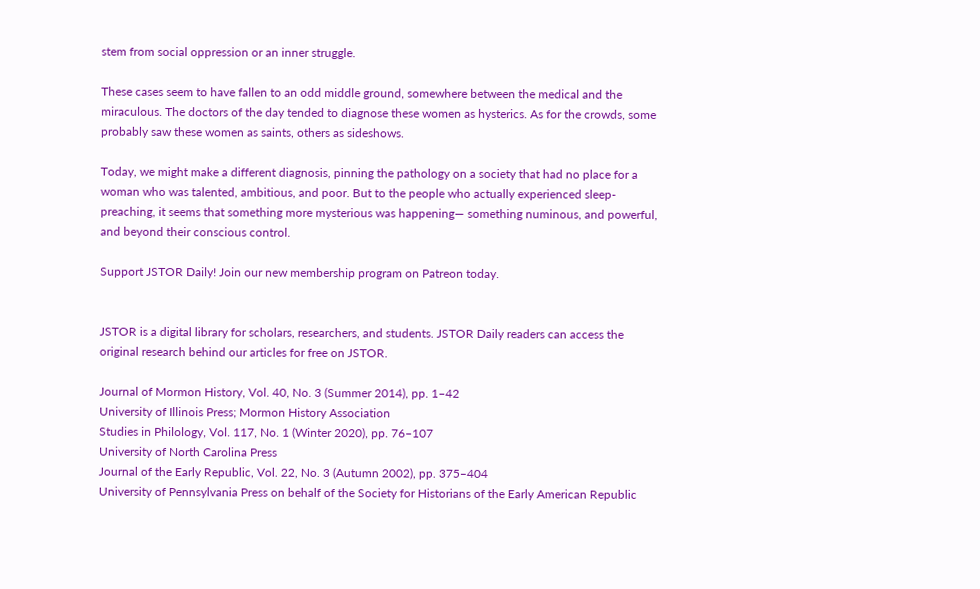stem from social oppression or an inner struggle.

These cases seem to have fallen to an odd middle ground, somewhere between the medical and the miraculous. The doctors of the day tended to diagnose these women as hysterics. As for the crowds, some probably saw these women as saints, others as sideshows.

Today, we might make a different diagnosis, pinning the pathology on a society that had no place for a woman who was talented, ambitious, and poor. But to the people who actually experienced sleep-preaching, it seems that something more mysterious was happening— something numinous, and powerful, and beyond their conscious control.

Support JSTOR Daily! Join our new membership program on Patreon today.


JSTOR is a digital library for scholars, researchers, and students. JSTOR Daily readers can access the original research behind our articles for free on JSTOR.

Journal of Mormon History, Vol. 40, No. 3 (Summer 2014), pp. 1–42
University of Illinois Press; Mormon History Association
Studies in Philology, Vol. 117, No. 1 (Winter 2020), pp. 76–107
University of North Carolina Press
Journal of the Early Republic, Vol. 22, No. 3 (Autumn 2002), pp. 375–404
University of Pennsylvania Press on behalf of the Society for Historians of the Early American Republic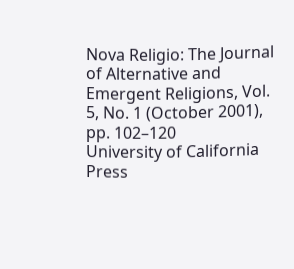Nova Religio: The Journal of Alternative and Emergent Religions, Vol. 5, No. 1 (October 2001), pp. 102–120
University of California Press